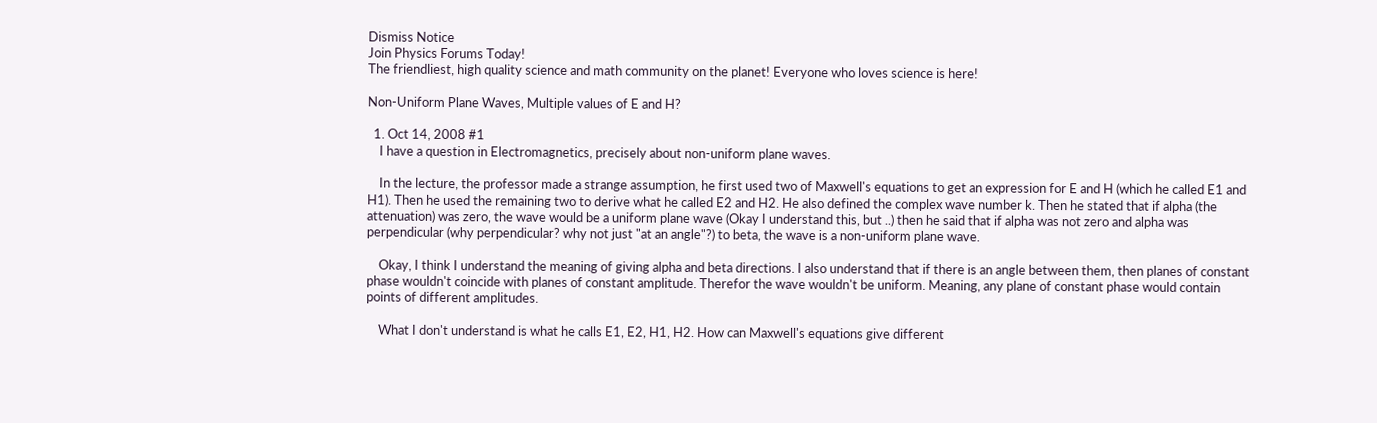Dismiss Notice
Join Physics Forums Today!
The friendliest, high quality science and math community on the planet! Everyone who loves science is here!

Non-Uniform Plane Waves, Multiple values of E and H?

  1. Oct 14, 2008 #1
    I have a question in Electromagnetics, precisely about non-uniform plane waves.

    In the lecture, the professor made a strange assumption, he first used two of Maxwell's equations to get an expression for E and H (which he called E1 and H1). Then he used the remaining two to derive what he called E2 and H2. He also defined the complex wave number k. Then he stated that if alpha (the attenuation) was zero, the wave would be a uniform plane wave (Okay I understand this, but ..) then he said that if alpha was not zero and alpha was perpendicular (why perpendicular? why not just "at an angle"?) to beta, the wave is a non-uniform plane wave.

    Okay, I think I understand the meaning of giving alpha and beta directions. I also understand that if there is an angle between them, then planes of constant phase wouldn't coincide with planes of constant amplitude. Therefor the wave wouldn't be uniform. Meaning, any plane of constant phase would contain points of different amplitudes.

    What I don't understand is what he calls E1, E2, H1, H2. How can Maxwell's equations give different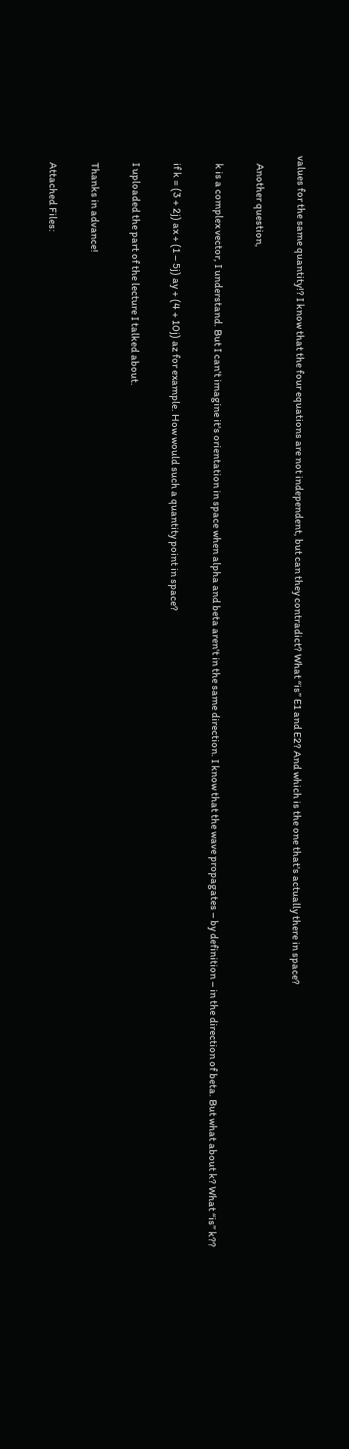values for the same quantity!? I know that the four equations are not independent, but can they contradict? What “is” E1 and E2? And which is the one that's actually there in space?

    Another question,

    k is a complex vector, I understand. But I can't imagine it's orientation in space when alpha and beta aren't in the same direction. I know that the wave propagates – by definition – in the direction of beta. But what about k? What “is” k??

    if k = (3 + 2j) ax + (1 – 5j) ay + (4 + 10j) az for example. How would such a quantity point in space?

    I uploaded the part of the lecture I talked about.

    Thanks in advance!

    Attached Files: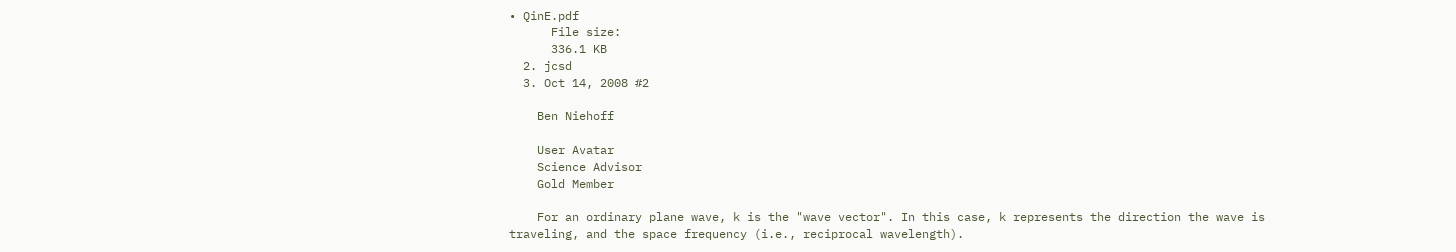• QinE.pdf
      File size:
      336.1 KB
  2. jcsd
  3. Oct 14, 2008 #2

    Ben Niehoff

    User Avatar
    Science Advisor
    Gold Member

    For an ordinary plane wave, k is the "wave vector". In this case, k represents the direction the wave is traveling, and the space frequency (i.e., reciprocal wavelength).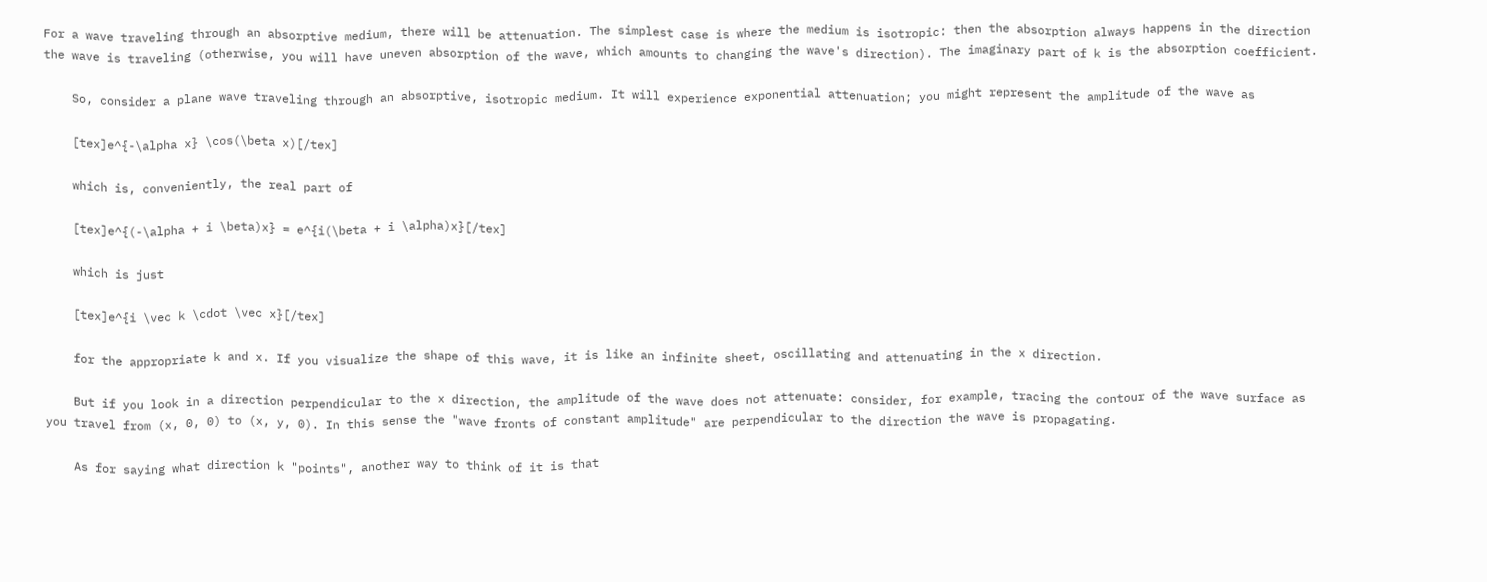For a wave traveling through an absorptive medium, there will be attenuation. The simplest case is where the medium is isotropic: then the absorption always happens in the direction the wave is traveling (otherwise, you will have uneven absorption of the wave, which amounts to changing the wave's direction). The imaginary part of k is the absorption coefficient.

    So, consider a plane wave traveling through an absorptive, isotropic medium. It will experience exponential attenuation; you might represent the amplitude of the wave as

    [tex]e^{-\alpha x} \cos(\beta x)[/tex]

    which is, conveniently, the real part of

    [tex]e^{(-\alpha + i \beta)x} = e^{i(\beta + i \alpha)x}[/tex]

    which is just

    [tex]e^{i \vec k \cdot \vec x}[/tex]

    for the appropriate k and x. If you visualize the shape of this wave, it is like an infinite sheet, oscillating and attenuating in the x direction.

    But if you look in a direction perpendicular to the x direction, the amplitude of the wave does not attenuate: consider, for example, tracing the contour of the wave surface as you travel from (x, 0, 0) to (x, y, 0). In this sense the "wave fronts of constant amplitude" are perpendicular to the direction the wave is propagating.

    As for saying what direction k "points", another way to think of it is that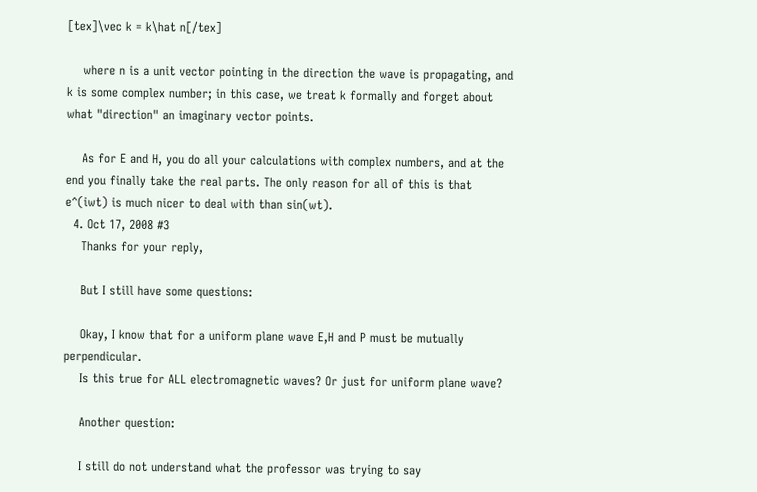[tex]\vec k = k\hat n[/tex]

    where n is a unit vector pointing in the direction the wave is propagating, and k is some complex number; in this case, we treat k formally and forget about what "direction" an imaginary vector points.

    As for E and H, you do all your calculations with complex numbers, and at the end you finally take the real parts. The only reason for all of this is that e^(iwt) is much nicer to deal with than sin(wt).
  4. Oct 17, 2008 #3
    Thanks for your reply,

    But I still have some questions:

    Okay, I know that for a uniform plane wave E,H and P must be mutually perpendicular.
    Is this true for ALL electromagnetic waves? Or just for uniform plane wave?

    Another question:

    I still do not understand what the professor was trying to say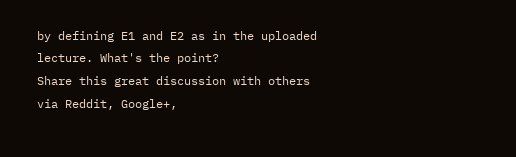by defining E1 and E2 as in the uploaded lecture. What's the point?
Share this great discussion with others via Reddit, Google+,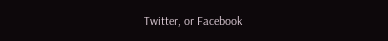Twitter, or Facebook